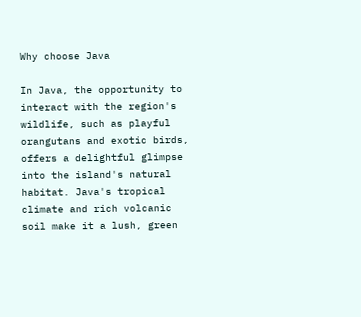Why choose Java

In Java, the opportunity to interact with the region's wildlife, such as playful orangutans and exotic birds, offers a delightful glimpse into the island's natural habitat. Java's tropical climate and rich volcanic soil make it a lush, green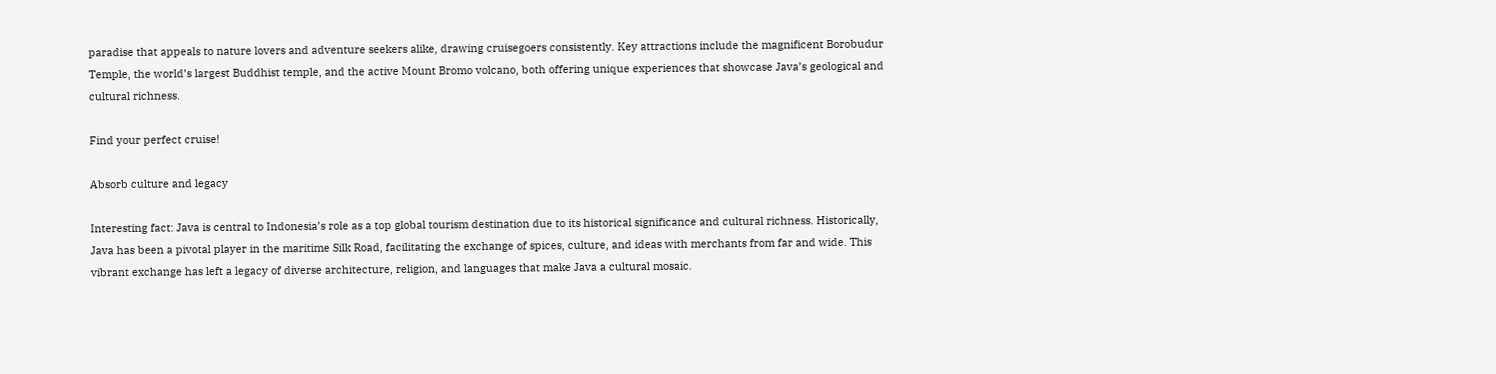paradise that appeals to nature lovers and adventure seekers alike, drawing cruisegoers consistently. Key attractions include the magnificent Borobudur Temple, the world’s largest Buddhist temple, and the active Mount Bromo volcano, both offering unique experiences that showcase Java’s geological and cultural richness.

Find your perfect cruise!

Absorb culture and legacy

Interesting fact: Java is central to Indonesia’s role as a top global tourism destination due to its historical significance and cultural richness. Historically, Java has been a pivotal player in the maritime Silk Road, facilitating the exchange of spices, culture, and ideas with merchants from far and wide. This vibrant exchange has left a legacy of diverse architecture, religion, and languages that make Java a cultural mosaic.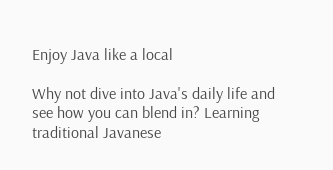Enjoy Java like a local

Why not dive into Java's daily life and see how you can blend in? Learning traditional Javanese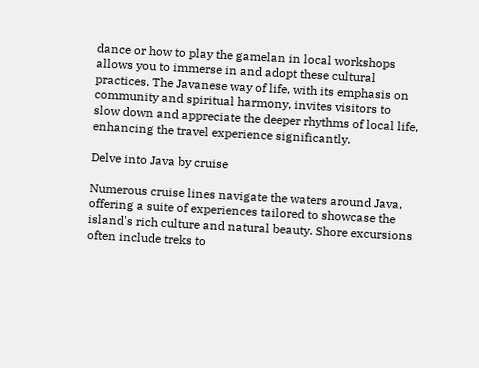dance or how to play the gamelan in local workshops allows you to immerse in and adopt these cultural practices. The Javanese way of life, with its emphasis on community and spiritual harmony, invites visitors to slow down and appreciate the deeper rhythms of local life, enhancing the travel experience significantly.

Delve into Java by cruise

Numerous cruise lines navigate the waters around Java, offering a suite of experiences tailored to showcase the island's rich culture and natural beauty. Shore excursions often include treks to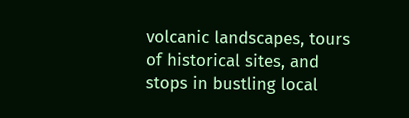volcanic landscapes, tours of historical sites, and stops in bustling local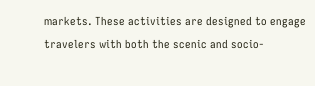markets. These activities are designed to engage travelers with both the scenic and socio-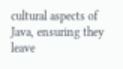cultural aspects of Java, ensuring they leave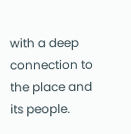with a deep connection to the place and its people.